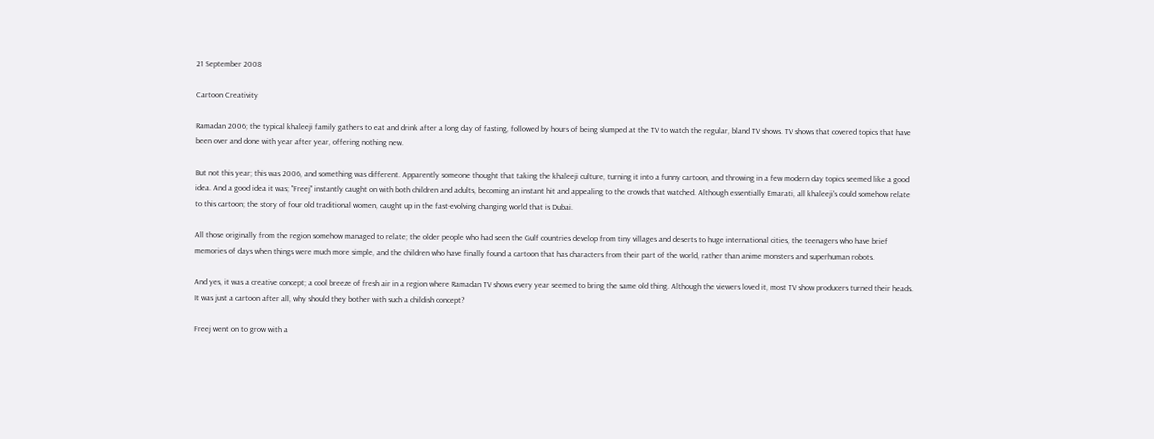21 September 2008

Cartoon Creativity

Ramadan 2006; the typical khaleeji family gathers to eat and drink after a long day of fasting, followed by hours of being slumped at the TV to watch the regular, bland TV shows. TV shows that covered topics that have been over and done with year after year, offering nothing new.

But not this year; this was 2006, and something was different. Apparently someone thought that taking the khaleeji culture, turning it into a funny cartoon, and throwing in a few modern day topics seemed like a good idea. And a good idea it was; "Freej" instantly caught on with both children and adults, becoming an instant hit and appealing to the crowds that watched. Although essentially Emarati, all khaleeji's could somehow relate to this cartoon; the story of four old traditional women, caught up in the fast-evolving changing world that is Dubai.

All those originally from the region somehow managed to relate; the older people who had seen the Gulf countries develop from tiny villages and deserts to huge international cities, the teenagers who have brief memories of days when things were much more simple, and the children who have finally found a cartoon that has characters from their part of the world, rather than anime monsters and superhuman robots.

And yes, it was a creative concept; a cool breeze of fresh air in a region where Ramadan TV shows every year seemed to bring the same old thing. Although the viewers loved it, most TV show producers turned their heads. It was just a cartoon after all, why should they bother with such a childish concept?

Freej went on to grow with a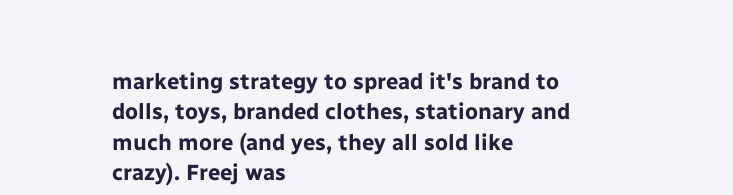marketing strategy to spread it's brand to dolls, toys, branded clothes, stationary and much more (and yes, they all sold like crazy). Freej was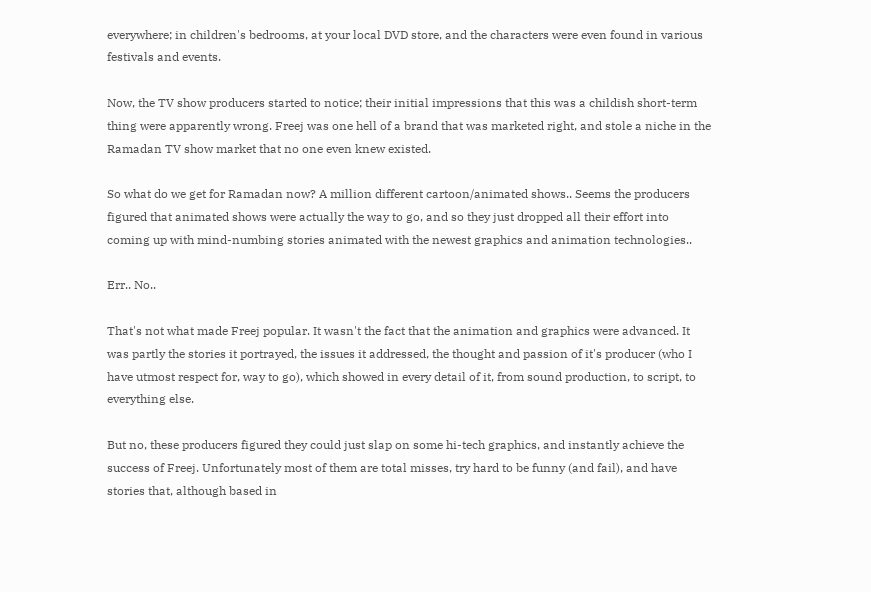everywhere; in children's bedrooms, at your local DVD store, and the characters were even found in various festivals and events.

Now, the TV show producers started to notice; their initial impressions that this was a childish short-term thing were apparently wrong. Freej was one hell of a brand that was marketed right, and stole a niche in the Ramadan TV show market that no one even knew existed.

So what do we get for Ramadan now? A million different cartoon/animated shows.. Seems the producers figured that animated shows were actually the way to go, and so they just dropped all their effort into coming up with mind-numbing stories animated with the newest graphics and animation technologies..

Err.. No..

That's not what made Freej popular. It wasn't the fact that the animation and graphics were advanced. It was partly the stories it portrayed, the issues it addressed, the thought and passion of it's producer (who I have utmost respect for, way to go), which showed in every detail of it, from sound production, to script, to everything else.

But no, these producers figured they could just slap on some hi-tech graphics, and instantly achieve the success of Freej. Unfortunately most of them are total misses, try hard to be funny (and fail), and have stories that, although based in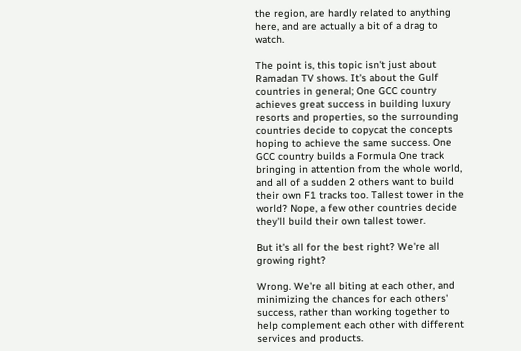the region, are hardly related to anything here, and are actually a bit of a drag to watch.

The point is, this topic isn't just about Ramadan TV shows. It's about the Gulf countries in general; One GCC country achieves great success in building luxury resorts and properties, so the surrounding countries decide to copycat the concepts hoping to achieve the same success. One GCC country builds a Formula One track bringing in attention from the whole world, and all of a sudden 2 others want to build their own F1 tracks too. Tallest tower in the world? Nope, a few other countries decide they'll build their own tallest tower.

But it's all for the best right? We're all growing right?

Wrong. We're all biting at each other, and minimizing the chances for each others' success, rather than working together to help complement each other with different services and products.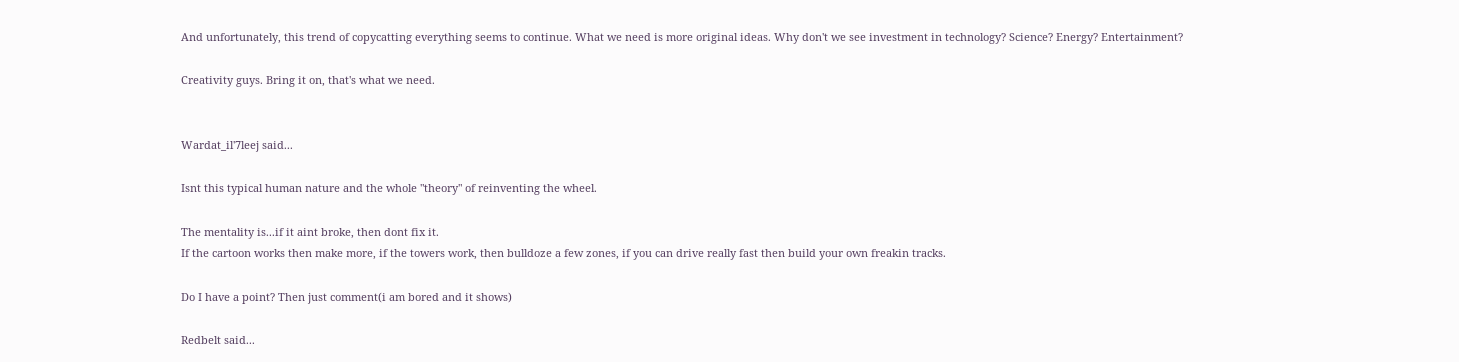And unfortunately, this trend of copycatting everything seems to continue. What we need is more original ideas. Why don't we see investment in technology? Science? Energy? Entertainment?

Creativity guys. Bring it on, that's what we need.


Wardat_il'7leej said...

Isnt this typical human nature and the whole "theory" of reinventing the wheel.

The mentality is...if it aint broke, then dont fix it.
If the cartoon works then make more, if the towers work, then bulldoze a few zones, if you can drive really fast then build your own freakin tracks.

Do I have a point? Then just comment(i am bored and it shows)

Redbelt said...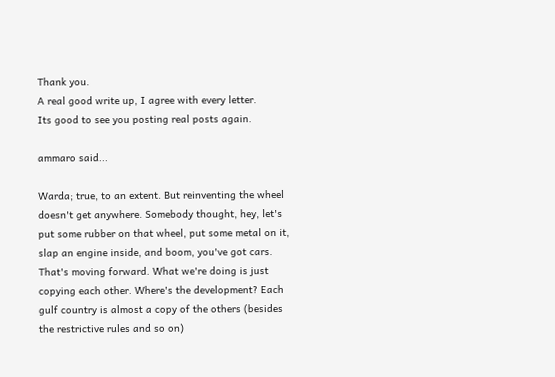Thank you.
A real good write up, I agree with every letter.
Its good to see you posting real posts again.

ammaro said...

Warda; true, to an extent. But reinventing the wheel doesn't get anywhere. Somebody thought, hey, let's put some rubber on that wheel, put some metal on it, slap an engine inside, and boom, you've got cars. That's moving forward. What we're doing is just copying each other. Where's the development? Each gulf country is almost a copy of the others (besides the restrictive rules and so on)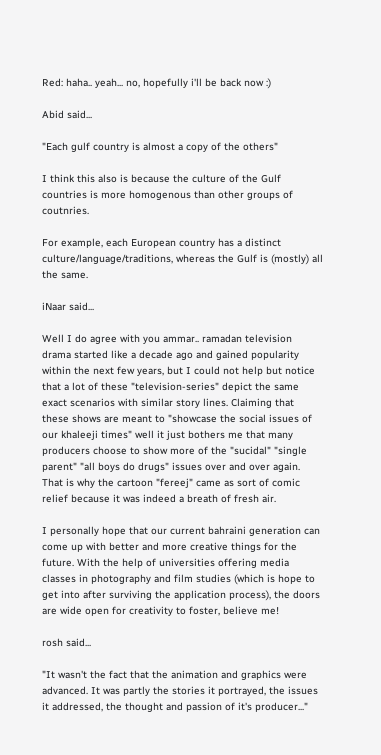Red: haha.. yeah... no, hopefully i'll be back now :)

Abid said...

"Each gulf country is almost a copy of the others"

I think this also is because the culture of the Gulf countries is more homogenous than other groups of coutnries.

For example, each European country has a distinct culture/language/traditions, whereas the Gulf is (mostly) all the same.

iNaar said...

Well I do agree with you ammar.. ramadan television drama started like a decade ago and gained popularity within the next few years, but I could not help but notice that a lot of these "television-series" depict the same exact scenarios with similar story lines. Claiming that these shows are meant to "showcase the social issues of our khaleeji times" well it just bothers me that many producers choose to show more of the "sucidal" "single parent" "all boys do drugs" issues over and over again. That is why the cartoon "fereej" came as sort of comic relief because it was indeed a breath of fresh air.

I personally hope that our current bahraini generation can come up with better and more creative things for the future. With the help of universities offering media classes in photography and film studies (which is hope to get into after surviving the application process), the doors are wide open for creativity to foster, believe me!

rosh said...

"It wasn't the fact that the animation and graphics were advanced. It was partly the stories it portrayed, the issues it addressed, the thought and passion of it's producer..."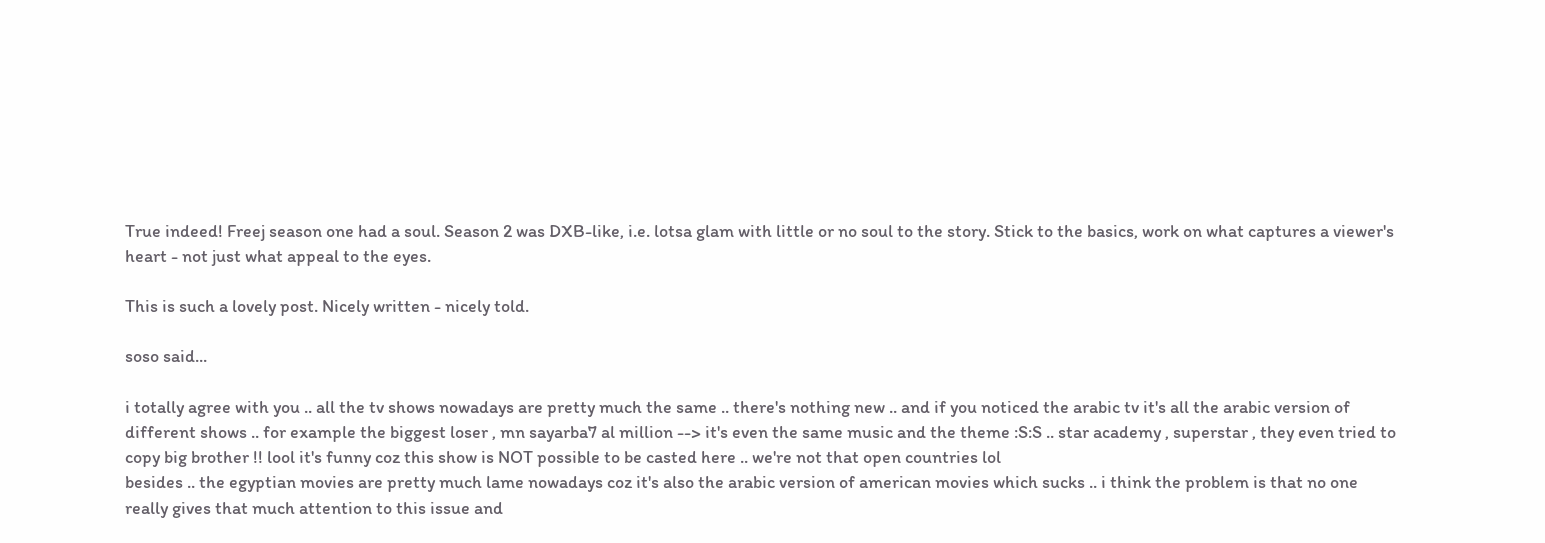True indeed! Freej season one had a soul. Season 2 was DXB-like, i.e. lotsa glam with little or no soul to the story. Stick to the basics, work on what captures a viewer's heart - not just what appeal to the eyes.

This is such a lovely post. Nicely written - nicely told.

soso said...

i totally agree with you .. all the tv shows nowadays are pretty much the same .. there's nothing new .. and if you noticed the arabic tv it's all the arabic version of different shows .. for example the biggest loser , mn sayarba7 al million --> it's even the same music and the theme :S:S .. star academy , superstar , they even tried to copy big brother !! lool it's funny coz this show is NOT possible to be casted here .. we're not that open countries lol
besides .. the egyptian movies are pretty much lame nowadays coz it's also the arabic version of american movies which sucks .. i think the problem is that no one really gives that much attention to this issue and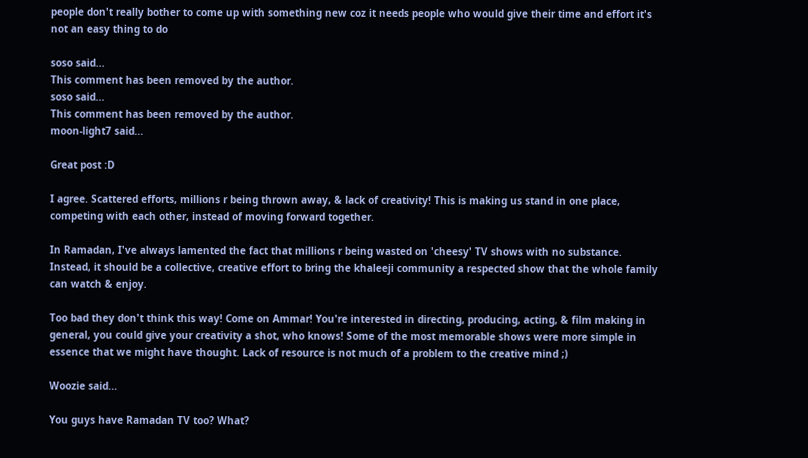people don't really bother to come up with something new coz it needs people who would give their time and effort it's not an easy thing to do

soso said...
This comment has been removed by the author.
soso said...
This comment has been removed by the author.
moon-light7 said...

Great post :D

I agree. Scattered efforts, millions r being thrown away, & lack of creativity! This is making us stand in one place, competing with each other, instead of moving forward together.

In Ramadan, I've always lamented the fact that millions r being wasted on 'cheesy' TV shows with no substance. Instead, it should be a collective, creative effort to bring the khaleeji community a respected show that the whole family can watch & enjoy.

Too bad they don't think this way! Come on Ammar! You're interested in directing, producing, acting, & film making in general, you could give your creativity a shot, who knows! Some of the most memorable shows were more simple in essence that we might have thought. Lack of resource is not much of a problem to the creative mind ;)

Woozie said...

You guys have Ramadan TV too? What?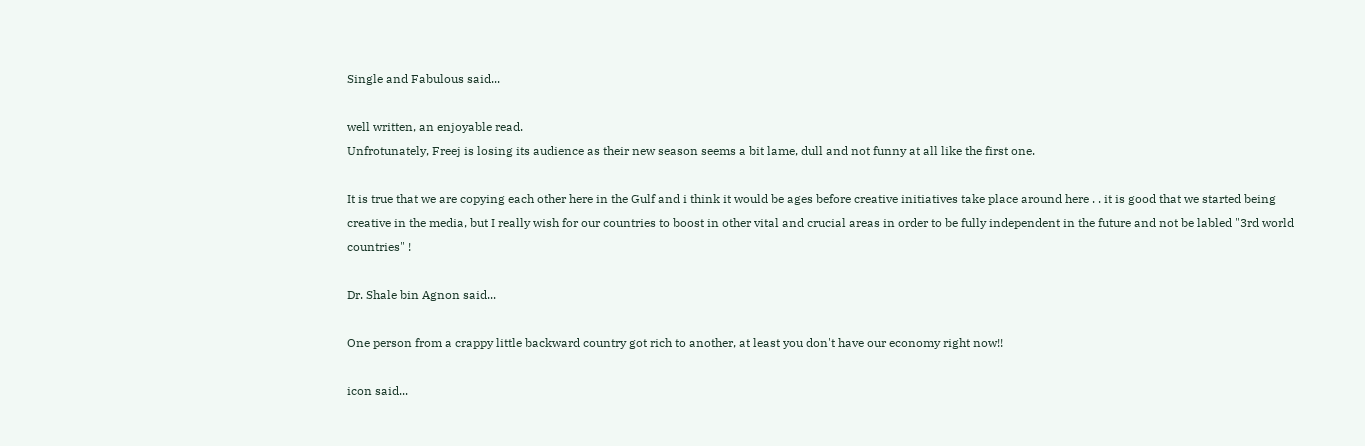Single and Fabulous said...

well written, an enjoyable read.
Unfrotunately, Freej is losing its audience as their new season seems a bit lame, dull and not funny at all like the first one.

It is true that we are copying each other here in the Gulf and i think it would be ages before creative initiatives take place around here . . it is good that we started being creative in the media, but I really wish for our countries to boost in other vital and crucial areas in order to be fully independent in the future and not be labled "3rd world countries" !

Dr. Shale bin Agnon said...

One person from a crappy little backward country got rich to another, at least you don't have our economy right now!!

icon said...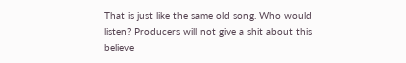That is just like the same old song. Who would listen? Producers will not give a shit about this believe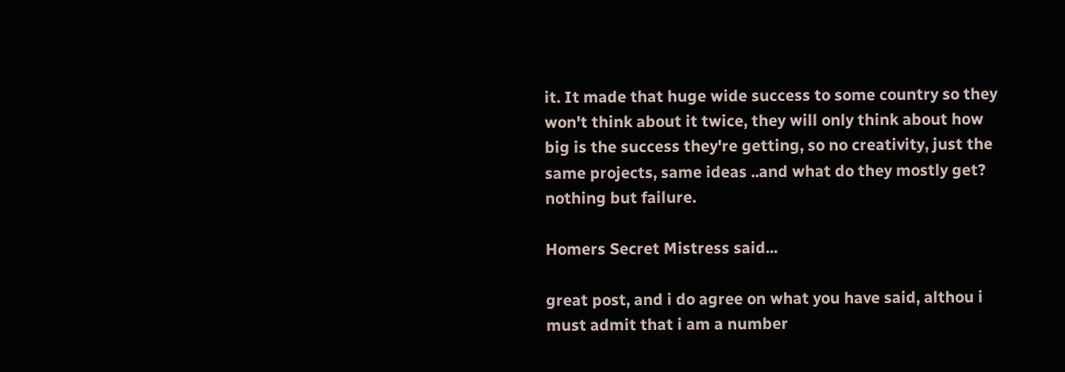it. It made that huge wide success to some country so they won't think about it twice, they will only think about how big is the success they're getting, so no creativity, just the same projects, same ideas ..and what do they mostly get? nothing but failure.

Homers Secret Mistress said...

great post, and i do agree on what you have said, althou i must admit that i am a number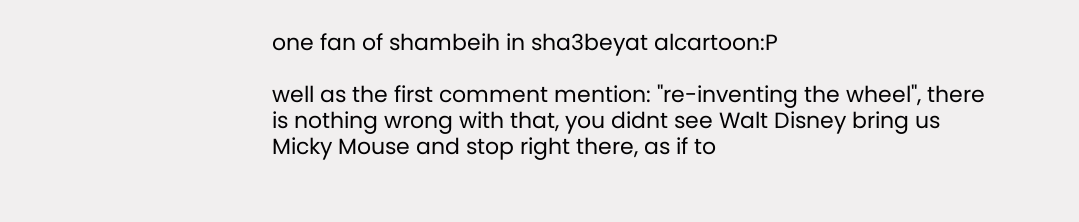one fan of shambeih in sha3beyat alcartoon:P

well as the first comment mention: "re-inventing the wheel", there is nothing wrong with that, you didnt see Walt Disney bring us Micky Mouse and stop right there, as if to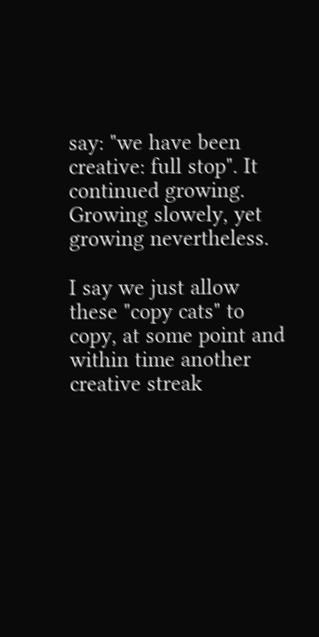say: "we have been creative: full stop". It continued growing. Growing slowely, yet growing nevertheless.

I say we just allow these "copy cats" to copy, at some point and within time another creative streak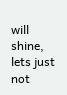will shine, lets just not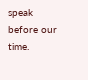speak before our time.